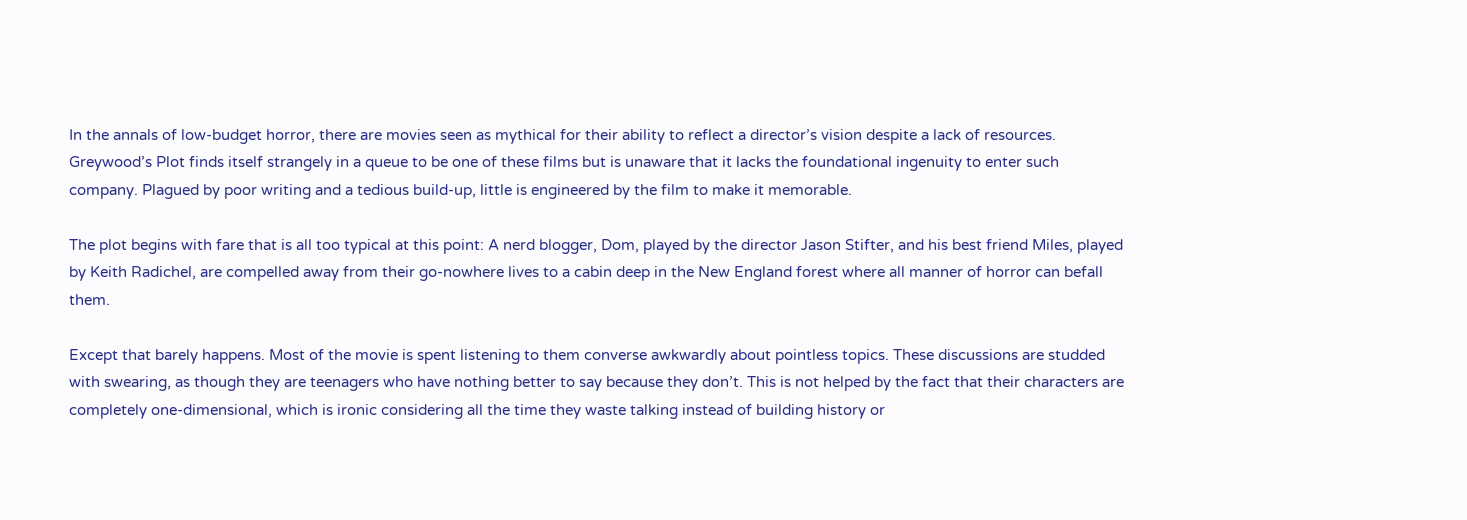In the annals of low-budget horror, there are movies seen as mythical for their ability to reflect a director’s vision despite a lack of resources. Greywood’s Plot finds itself strangely in a queue to be one of these films but is unaware that it lacks the foundational ingenuity to enter such company. Plagued by poor writing and a tedious build-up, little is engineered by the film to make it memorable.

The plot begins with fare that is all too typical at this point: A nerd blogger, Dom, played by the director Jason Stifter, and his best friend Miles, played by Keith Radichel, are compelled away from their go-nowhere lives to a cabin deep in the New England forest where all manner of horror can befall them.

Except that barely happens. Most of the movie is spent listening to them converse awkwardly about pointless topics. These discussions are studded with swearing, as though they are teenagers who have nothing better to say because they don’t. This is not helped by the fact that their characters are completely one-dimensional, which is ironic considering all the time they waste talking instead of building history or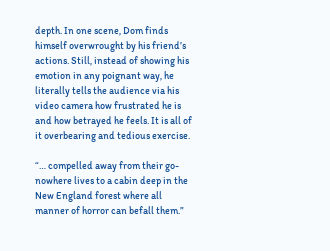depth. In one scene, Dom finds himself overwrought by his friend’s actions. Still, instead of showing his emotion in any poignant way, he literally tells the audience via his video camera how frustrated he is and how betrayed he feels. It is all of it overbearing and tedious exercise.

“… compelled away from their go-nowhere lives to a cabin deep in the New England forest where all manner of horror can befall them.”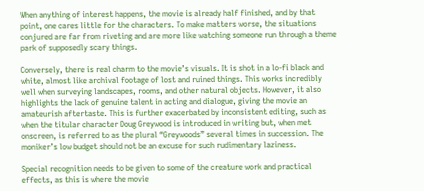When anything of interest happens, the movie is already half finished, and by that point, one cares little for the characters. To make matters worse, the situations conjured are far from riveting and are more like watching someone run through a theme park of supposedly scary things.

Conversely, there is real charm to the movie’s visuals. It is shot in a lo-fi black and white, almost like archival footage of lost and ruined things. This works incredibly well when surveying landscapes, rooms, and other natural objects. However, it also highlights the lack of genuine talent in acting and dialogue, giving the movie an amateurish aftertaste. This is further exacerbated by inconsistent editing, such as when the titular character Doug Greywood is introduced in writing but, when met onscreen, is referred to as the plural “Greywoods” several times in succession. The moniker’s low budget should not be an excuse for such rudimentary laziness.

Special recognition needs to be given to some of the creature work and practical effects, as this is where the movie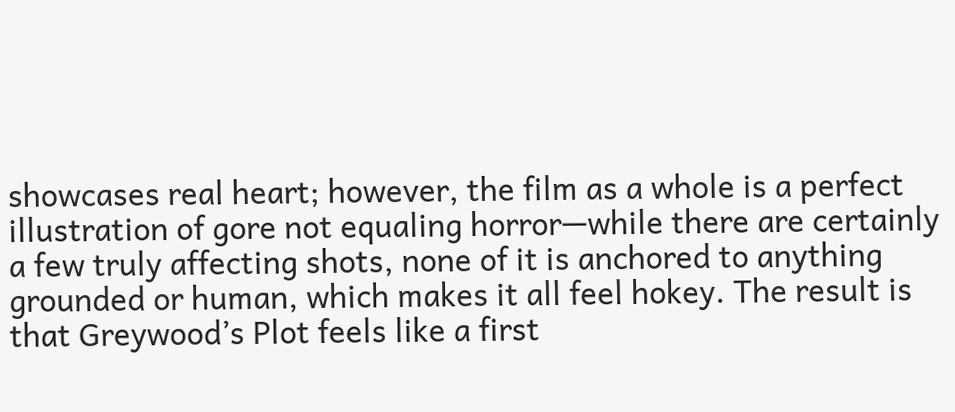showcases real heart; however, the film as a whole is a perfect illustration of gore not equaling horror—while there are certainly a few truly affecting shots, none of it is anchored to anything grounded or human, which makes it all feel hokey. The result is that Greywood’s Plot feels like a first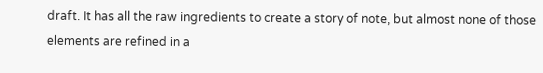draft. It has all the raw ingredients to create a story of note, but almost none of those elements are refined in a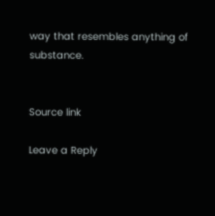way that resembles anything of substance.


Source link

Leave a Reply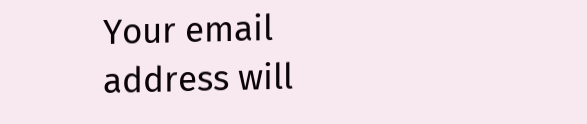Your email address will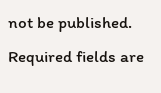not be published. Required fields are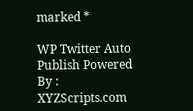marked *

WP Twitter Auto Publish Powered By : XYZScripts.com